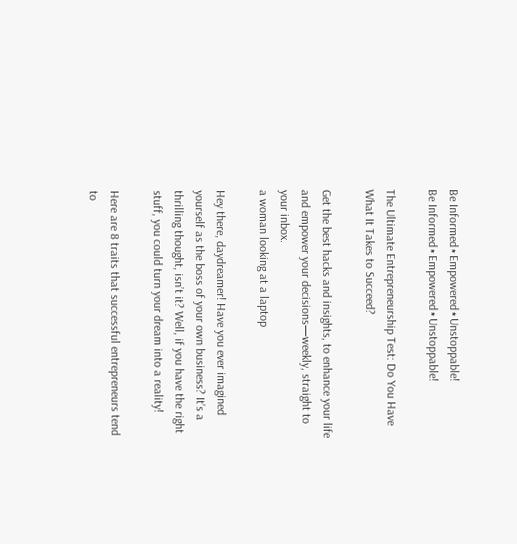Be Informed⋆Empowered⋆Unstoppable!
Be Informed⋆Empowered⋆Unstoppable!

The Ultimate Entrepreneurship Test: Do You Have What It Takes to Succeed?

Get the best hacks and insights, to enhance your life and empower your decisions—weekly, straight to your inbox.
a woman looking at a laptop

Hey there, daydreamer! Have you ever imagined yourself as the boss of your own business? It’s a thrilling thought, isn’t it? Well, if you have the right stuff, you could turn your dream into a reality!

Here are 8 traits that successful entrepreneurs tend to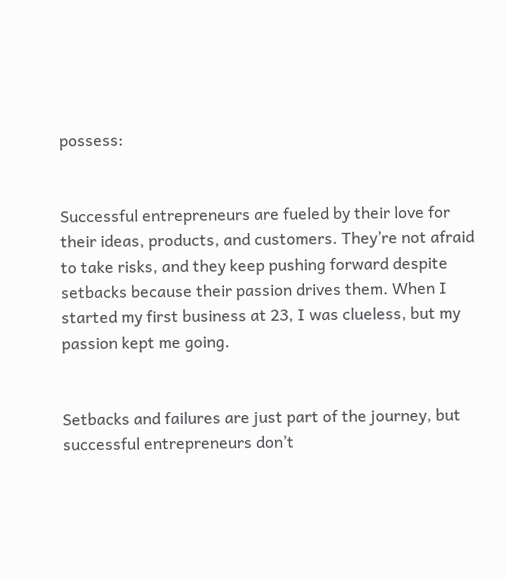possess:


Successful entrepreneurs are fueled by their love for their ideas, products, and customers. They’re not afraid to take risks, and they keep pushing forward despite setbacks because their passion drives them. When I started my first business at 23, I was clueless, but my passion kept me going.


Setbacks and failures are just part of the journey, but successful entrepreneurs don’t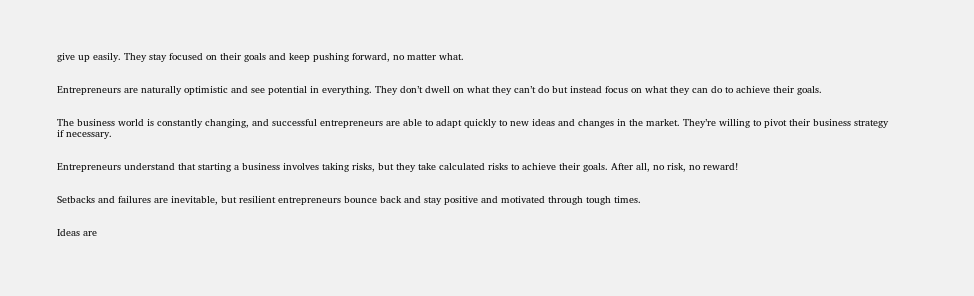give up easily. They stay focused on their goals and keep pushing forward, no matter what.


Entrepreneurs are naturally optimistic and see potential in everything. They don’t dwell on what they can’t do but instead focus on what they can do to achieve their goals.


The business world is constantly changing, and successful entrepreneurs are able to adapt quickly to new ideas and changes in the market. They’re willing to pivot their business strategy if necessary.


Entrepreneurs understand that starting a business involves taking risks, but they take calculated risks to achieve their goals. After all, no risk, no reward!


Setbacks and failures are inevitable, but resilient entrepreneurs bounce back and stay positive and motivated through tough times.


Ideas are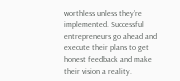worthless unless they’re implemented. Successful entrepreneurs go ahead and execute their plans to get honest feedback and make their vision a reality.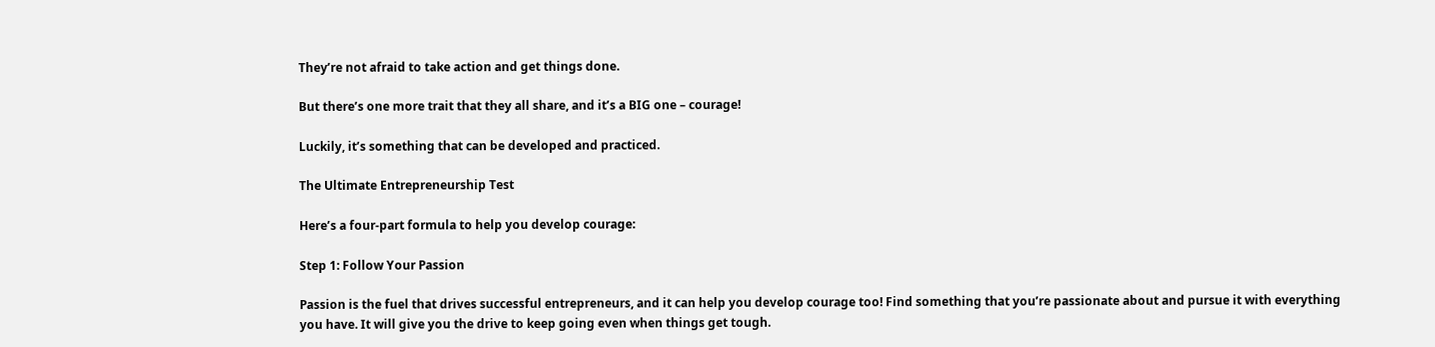They’re not afraid to take action and get things done.

But there’s one more trait that they all share, and it’s a BIG one – courage!

Luckily, it’s something that can be developed and practiced.

The Ultimate Entrepreneurship Test

Here’s a four-part formula to help you develop courage:

Step 1: Follow Your Passion

Passion is the fuel that drives successful entrepreneurs, and it can help you develop courage too! Find something that you’re passionate about and pursue it with everything you have. It will give you the drive to keep going even when things get tough.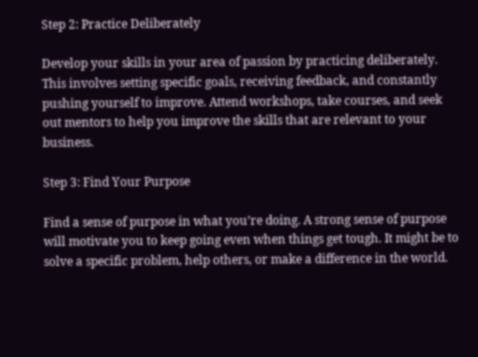Step 2: Practice Deliberately

Develop your skills in your area of passion by practicing deliberately. This involves setting specific goals, receiving feedback, and constantly pushing yourself to improve. Attend workshops, take courses, and seek out mentors to help you improve the skills that are relevant to your business.

Step 3: Find Your Purpose

Find a sense of purpose in what you’re doing. A strong sense of purpose will motivate you to keep going even when things get tough. It might be to solve a specific problem, help others, or make a difference in the world.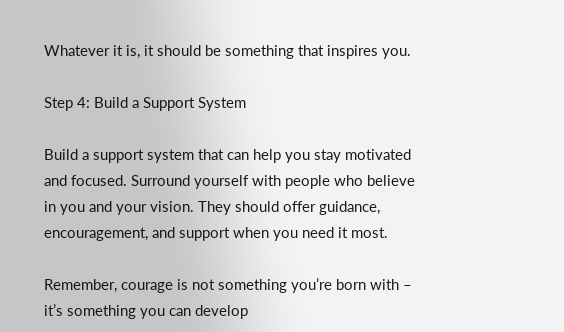Whatever it is, it should be something that inspires you.

Step 4: Build a Support System

Build a support system that can help you stay motivated and focused. Surround yourself with people who believe in you and your vision. They should offer guidance, encouragement, and support when you need it most.

Remember, courage is not something you’re born with – it’s something you can develop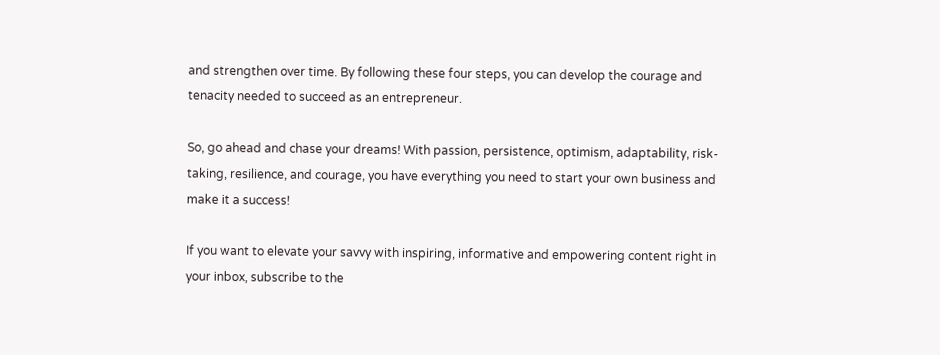and strengthen over time. By following these four steps, you can develop the courage and tenacity needed to succeed as an entrepreneur.

So, go ahead and chase your dreams! With passion, persistence, optimism, adaptability, risk-taking, resilience, and courage, you have everything you need to start your own business and make it a success!

If you want to elevate your savvy with inspiring, informative and empowering content right in your inbox, subscribe to the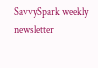SavvySpark weekly newsletter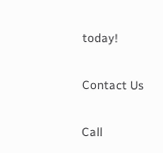today!

Contact Us

Call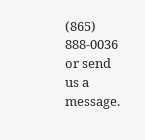(865) 888-0036
or send us a message.